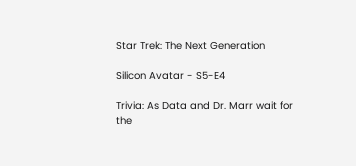Star Trek: The Next Generation

Silicon Avatar - S5-E4

Trivia: As Data and Dr. Marr wait for the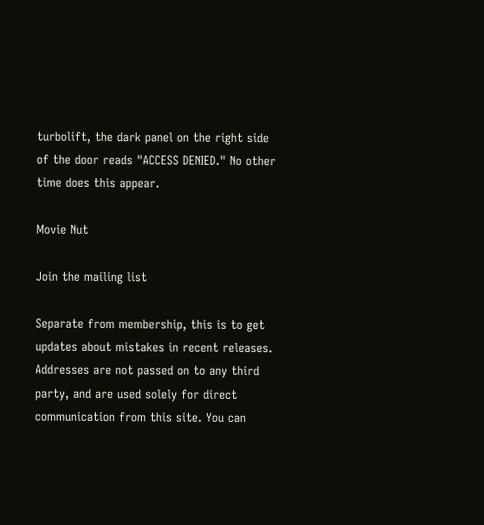turbolift, the dark panel on the right side of the door reads "ACCESS DENIED." No other time does this appear.

Movie Nut

Join the mailing list

Separate from membership, this is to get updates about mistakes in recent releases. Addresses are not passed on to any third party, and are used solely for direct communication from this site. You can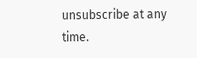unsubscribe at any time.